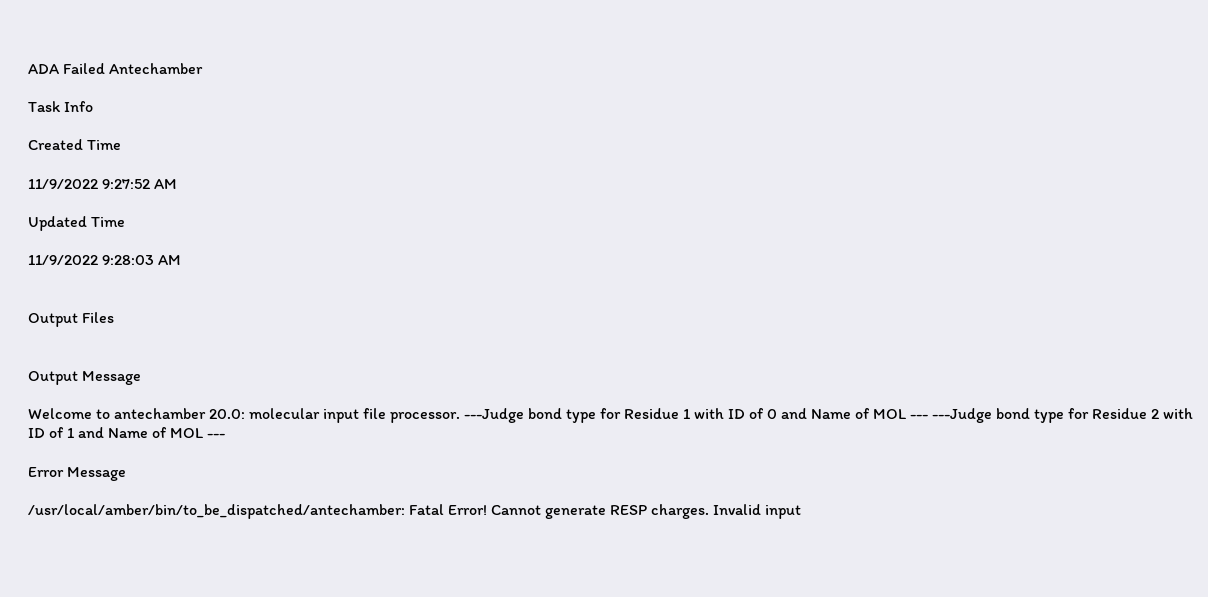ADA Failed Antechamber

Task Info

Created Time

11/9/2022 9:27:52 AM

Updated Time

11/9/2022 9:28:03 AM


Output Files


Output Message

Welcome to antechamber 20.0: molecular input file processor. ---Judge bond type for Residue 1 with ID of 0 and Name of MOL --- ---Judge bond type for Residue 2 with ID of 1 and Name of MOL ---

Error Message

/usr/local/amber/bin/to_be_dispatched/antechamber: Fatal Error! Cannot generate RESP charges. Invalid input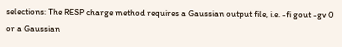selections: The RESP charge method requires a Gaussian output file, i.e. -fi gout -gv 0 or a Gaussian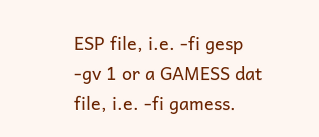ESP file, i.e. -fi gesp -gv 1 or a GAMESS dat file, i.e. -fi gamess.